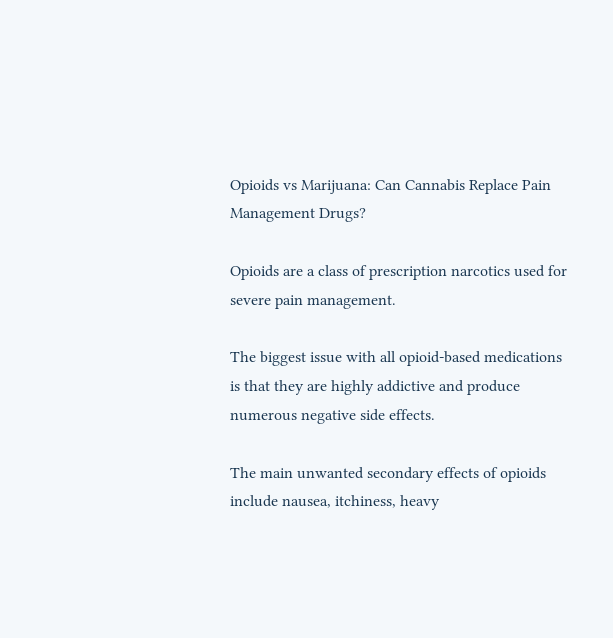Opioids vs Marijuana: Can Cannabis Replace Pain Management Drugs?

Opioids are a class of prescription narcotics used for severe pain management.

The biggest issue with all opioid-based medications is that they are highly addictive and produce numerous negative side effects.

The main unwanted secondary effects of opioids include nausea, itchiness, heavy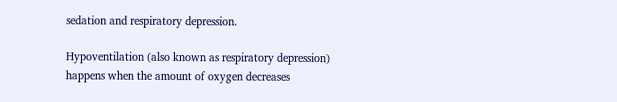sedation and respiratory depression.

Hypoventilation (also known as respiratory depression) happens when the amount of oxygen decreases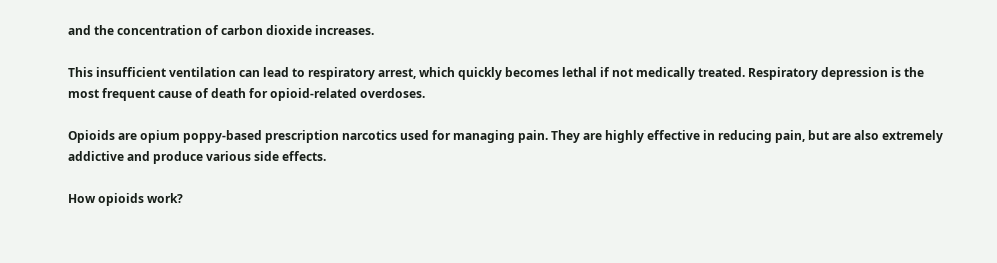and the concentration of carbon dioxide increases.

This insufficient ventilation can lead to respiratory arrest, which quickly becomes lethal if not medically treated. Respiratory depression is the most frequent cause of death for opioid-related overdoses.

Opioids are opium poppy-based prescription narcotics used for managing pain. They are highly effective in reducing pain, but are also extremely addictive and produce various side effects.

How opioids work?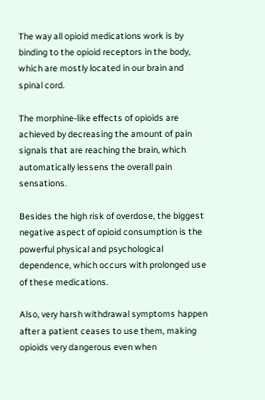The way all opioid medications work is by binding to the opioid receptors in the body, which are mostly located in our brain and spinal cord.

The morphine-like effects of opioids are achieved by decreasing the amount of pain signals that are reaching the brain, which automatically lessens the overall pain sensations.

Besides the high risk of overdose, the biggest negative aspect of opioid consumption is the powerful physical and psychological dependence, which occurs with prolonged use of these medications.

Also, very harsh withdrawal symptoms happen after a patient ceases to use them, making opioids very dangerous even when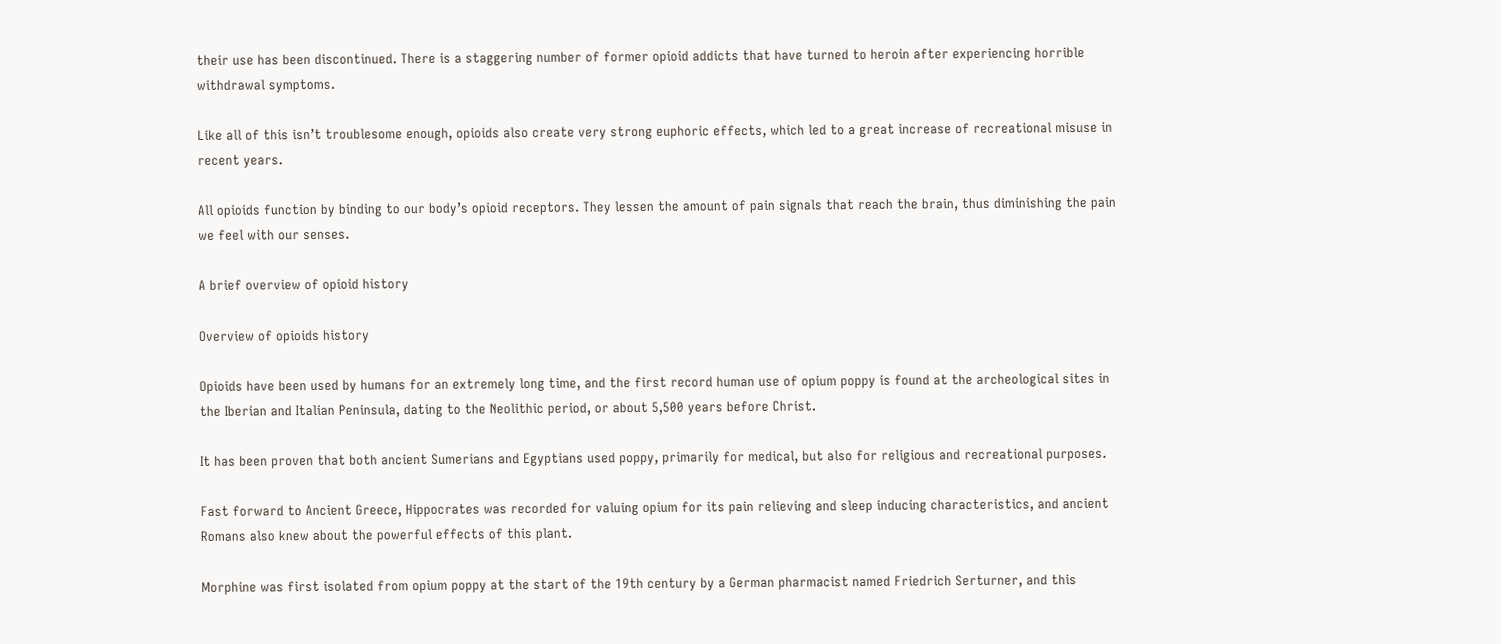their use has been discontinued. There is a staggering number of former opioid addicts that have turned to heroin after experiencing horrible withdrawal symptoms.

Like all of this isn’t troublesome enough, opioids also create very strong euphoric effects, which led to a great increase of recreational misuse in recent years.

All opioids function by binding to our body’s opioid receptors. They lessen the amount of pain signals that reach the brain, thus diminishing the pain we feel with our senses.

A brief overview of opioid history

Overview of opioids history

Opioids have been used by humans for an extremely long time, and the first record human use of opium poppy is found at the archeological sites in the Iberian and Italian Peninsula, dating to the Neolithic period, or about 5,500 years before Christ.

It has been proven that both ancient Sumerians and Egyptians used poppy, primarily for medical, but also for religious and recreational purposes.

Fast forward to Ancient Greece, Hippocrates was recorded for valuing opium for its pain relieving and sleep inducing characteristics, and ancient Romans also knew about the powerful effects of this plant.

Morphine was first isolated from opium poppy at the start of the 19th century by a German pharmacist named Friedrich Serturner, and this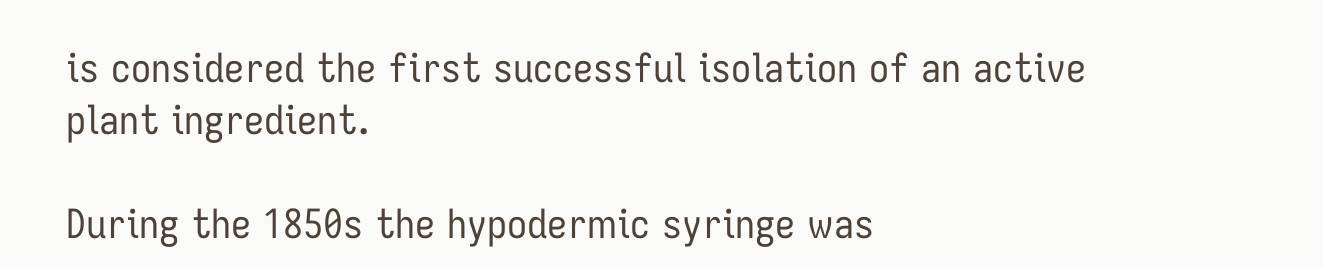is considered the first successful isolation of an active plant ingredient.

During the 1850s the hypodermic syringe was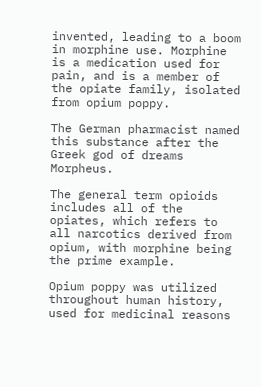invented, leading to a boom in morphine use. Morphine is a medication used for pain, and is a member of the opiate family, isolated from opium poppy.

The German pharmacist named this substance after the Greek god of dreams Morpheus.

The general term opioids includes all of the opiates, which refers to all narcotics derived from opium, with morphine being the prime example.

Opium poppy was utilized throughout human history, used for medicinal reasons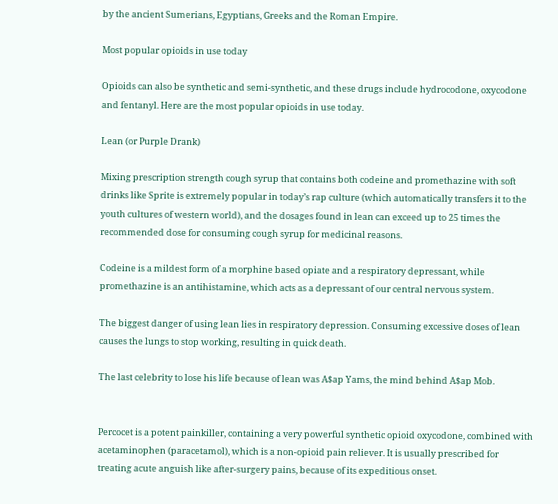by the ancient Sumerians, Egyptians, Greeks and the Roman Empire.

Most popular opioids in use today

Opioids can also be synthetic and semi-synthetic, and these drugs include hydrocodone, oxycodone and fentanyl. Here are the most popular opioids in use today.

Lean (or Purple Drank)

Mixing prescription strength cough syrup that contains both codeine and promethazine with soft drinks like Sprite is extremely popular in today’s rap culture (which automatically transfers it to the youth cultures of western world), and the dosages found in lean can exceed up to 25 times the recommended dose for consuming cough syrup for medicinal reasons.

Codeine is a mildest form of a morphine based opiate and a respiratory depressant, while promethazine is an antihistamine, which acts as a depressant of our central nervous system.

The biggest danger of using lean lies in respiratory depression. Consuming excessive doses of lean causes the lungs to stop working, resulting in quick death.

The last celebrity to lose his life because of lean was A$ap Yams, the mind behind A$ap Mob.


Percocet is a potent painkiller, containing a very powerful synthetic opioid oxycodone, combined with acetaminophen (paracetamol), which is a non-opioid pain reliever. It is usually prescribed for treating acute anguish like after-surgery pains, because of its expeditious onset.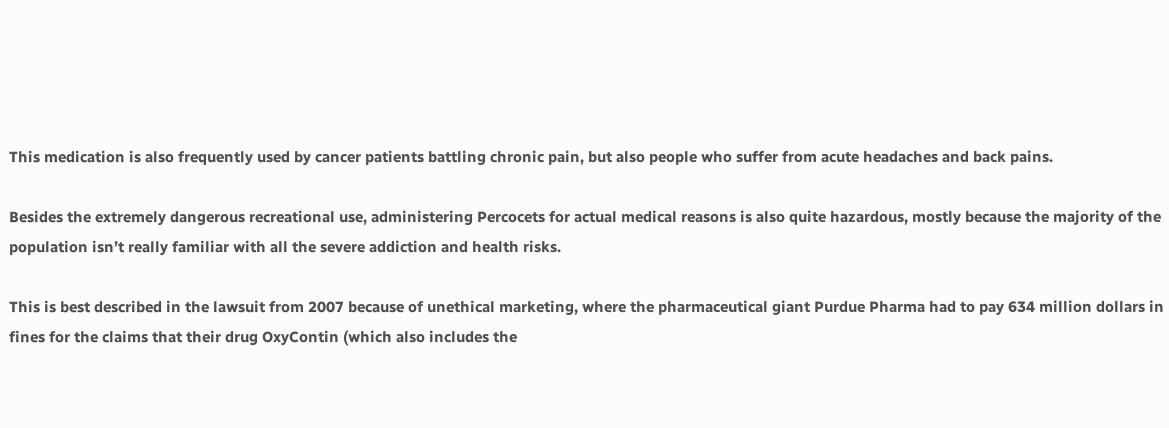This medication is also frequently used by cancer patients battling chronic pain, but also people who suffer from acute headaches and back pains.

Besides the extremely dangerous recreational use, administering Percocets for actual medical reasons is also quite hazardous, mostly because the majority of the population isn’t really familiar with all the severe addiction and health risks.

This is best described in the lawsuit from 2007 because of unethical marketing, where the pharmaceutical giant Purdue Pharma had to pay 634 million dollars in fines for the claims that their drug OxyContin (which also includes the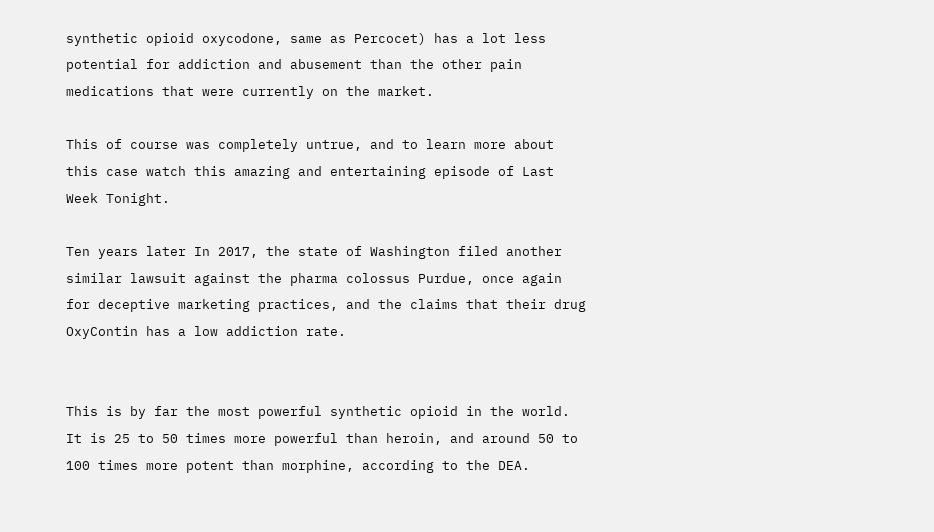synthetic opioid oxycodone, same as Percocet) has a lot less potential for addiction and abusement than the other pain medications that were currently on the market.

This of course was completely untrue, and to learn more about this case watch this amazing and entertaining episode of Last Week Tonight.

Ten years later In 2017, the state of Washington filed another similar lawsuit against the pharma colossus Purdue, once again for deceptive marketing practices, and the claims that their drug OxyContin has a low addiction rate.


This is by far the most powerful synthetic opioid in the world. It is 25 to 50 times more powerful than heroin, and around 50 to 100 times more potent than morphine, according to the DEA.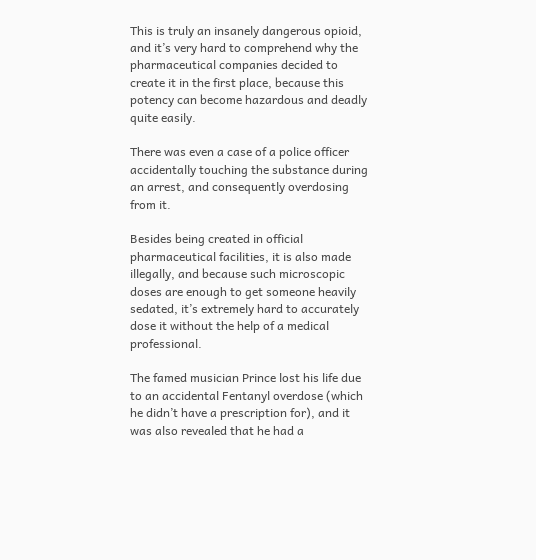This is truly an insanely dangerous opioid, and it’s very hard to comprehend why the pharmaceutical companies decided to create it in the first place, because this potency can become hazardous and deadly quite easily.

There was even a case of a police officer accidentally touching the substance during an arrest, and consequently overdosing from it.

Besides being created in official pharmaceutical facilities, it is also made illegally, and because such microscopic doses are enough to get someone heavily sedated, it’s extremely hard to accurately dose it without the help of a medical professional.

The famed musician Prince lost his life due to an accidental Fentanyl overdose (which he didn’t have a prescription for), and it was also revealed that he had a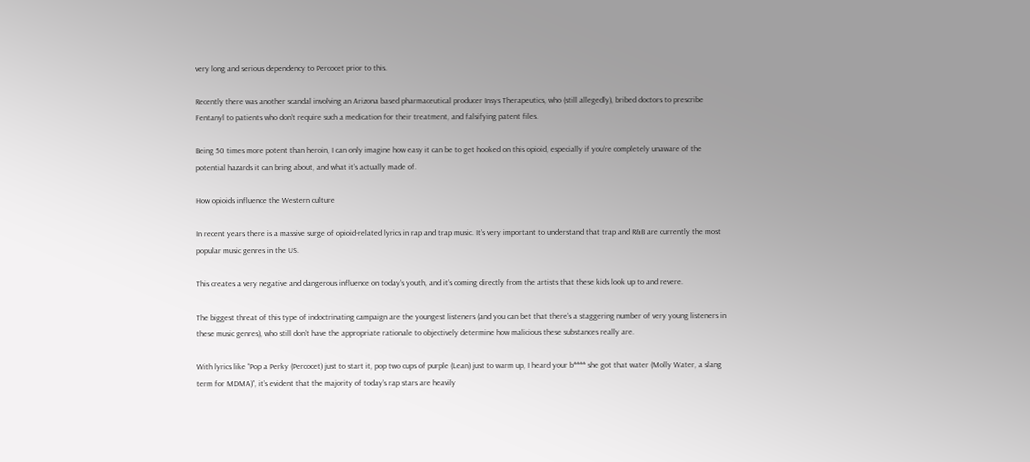very long and serious dependency to Percocet prior to this.

Recently there was another scandal involving an Arizona based pharmaceutical producer Insys Therapeutics, who (still allegedly), bribed doctors to prescribe Fentanyl to patients who don’t require such a medication for their treatment, and falsifying patent files.

Being 50 times more potent than heroin, I can only imagine how easy it can be to get hooked on this opioid, especially if you’re completely unaware of the potential hazards it can bring about, and what it’s actually made of.

How opioids influence the Western culture

In recent years there is a massive surge of opioid-related lyrics in rap and trap music. It’s very important to understand that trap and R&B are currently the most popular music genres in the US.

This creates a very negative and dangerous influence on today’s youth, and it’s coming directly from the artists that these kids look up to and revere.

The biggest threat of this type of indoctrinating campaign are the youngest listeners (and you can bet that there’s a staggering number of very young listeners in these music genres), who still don’t have the appropriate rationale to objectively determine how malicious these substances really are.

With lyrics like “Pop a Perky (Percocet) just to start it, pop two cups of purple (Lean) just to warm up, I heard your b**** she got that water (Molly Water, a slang term for MDMA)”, it’s evident that the majority of today’s rap stars are heavily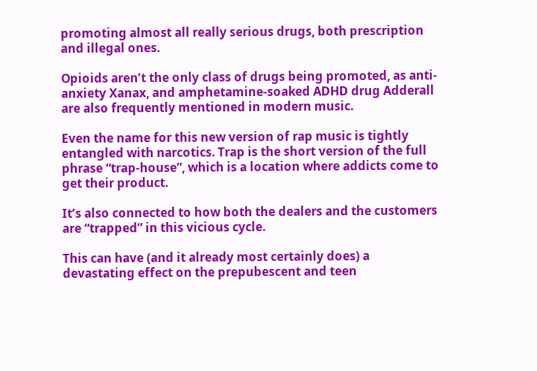promoting almost all really serious drugs, both prescription and illegal ones.

Opioids aren’t the only class of drugs being promoted, as anti-anxiety Xanax, and amphetamine-soaked ADHD drug Adderall are also frequently mentioned in modern music.

Even the name for this new version of rap music is tightly entangled with narcotics. Trap is the short version of the full phrase “trap-house”, which is a location where addicts come to get their product.

It’s also connected to how both the dealers and the customers are “trapped” in this vicious cycle.

This can have (and it already most certainly does) a devastating effect on the prepubescent and teen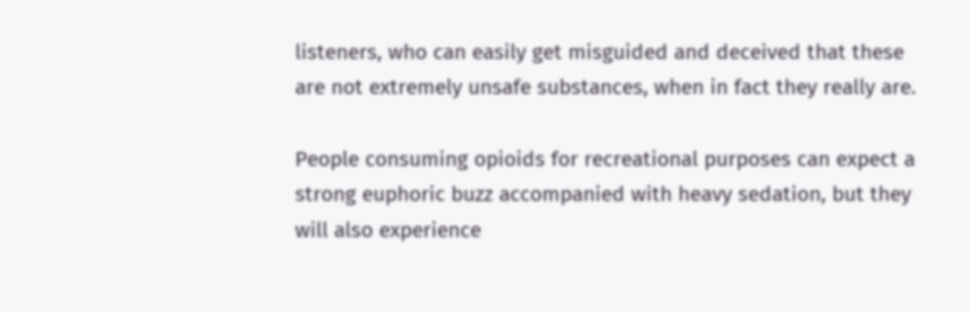listeners, who can easily get misguided and deceived that these are not extremely unsafe substances, when in fact they really are.

People consuming opioids for recreational purposes can expect a strong euphoric buzz accompanied with heavy sedation, but they will also experience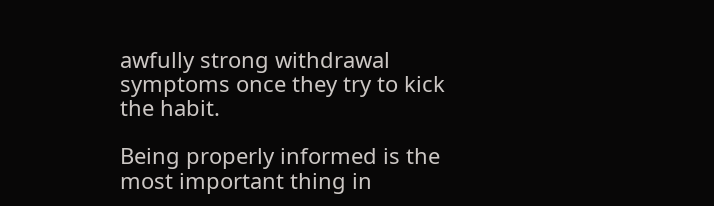awfully strong withdrawal symptoms once they try to kick the habit.

Being properly informed is the most important thing in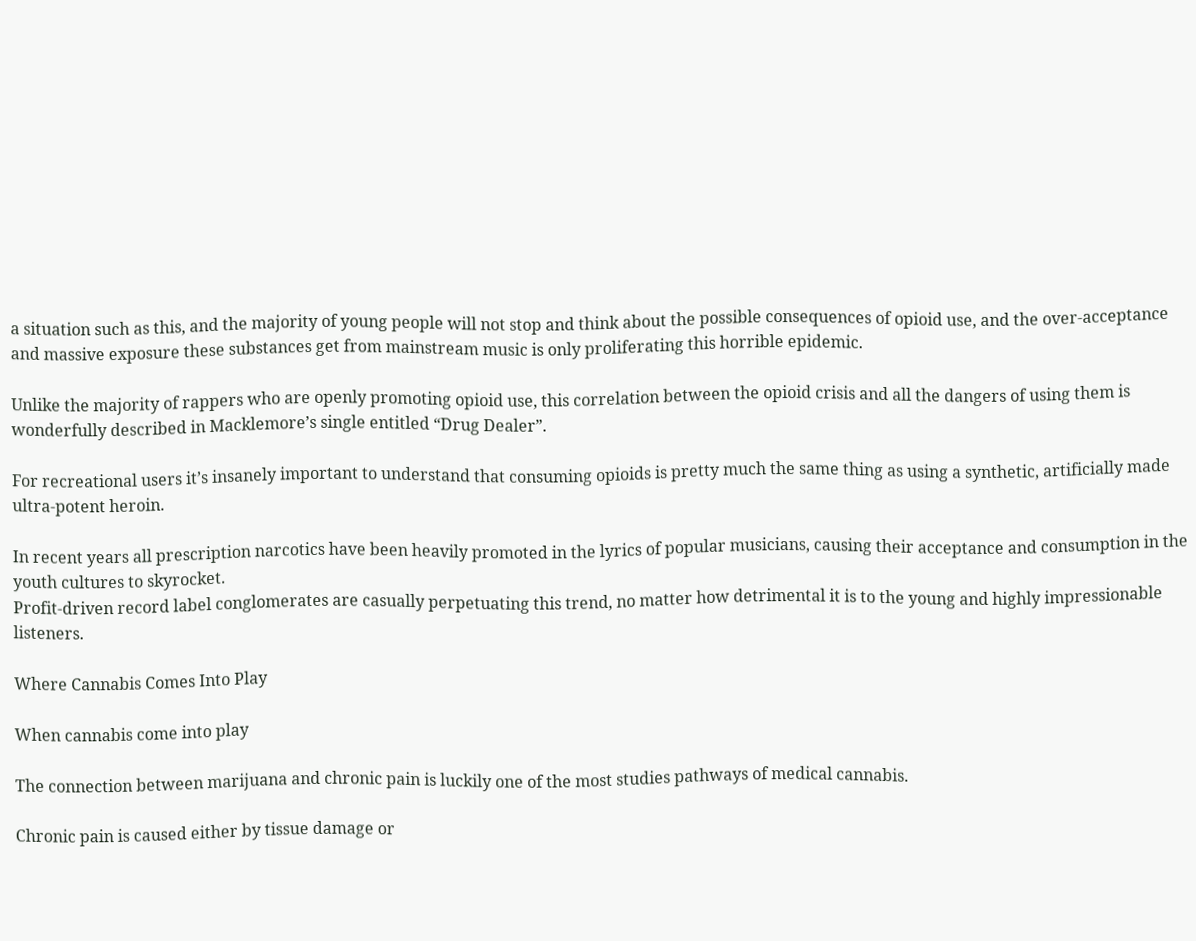a situation such as this, and the majority of young people will not stop and think about the possible consequences of opioid use, and the over-acceptance and massive exposure these substances get from mainstream music is only proliferating this horrible epidemic.

Unlike the majority of rappers who are openly promoting opioid use, this correlation between the opioid crisis and all the dangers of using them is wonderfully described in Macklemore’s single entitled “Drug Dealer”.

For recreational users it’s insanely important to understand that consuming opioids is pretty much the same thing as using a synthetic, artificially made ultra-potent heroin.

In recent years all prescription narcotics have been heavily promoted in the lyrics of popular musicians, causing their acceptance and consumption in the youth cultures to skyrocket.
Profit-driven record label conglomerates are casually perpetuating this trend, no matter how detrimental it is to the young and highly impressionable listeners.

Where Cannabis Comes Into Play

When cannabis come into play

The connection between marijuana and chronic pain is luckily one of the most studies pathways of medical cannabis.

Chronic pain is caused either by tissue damage or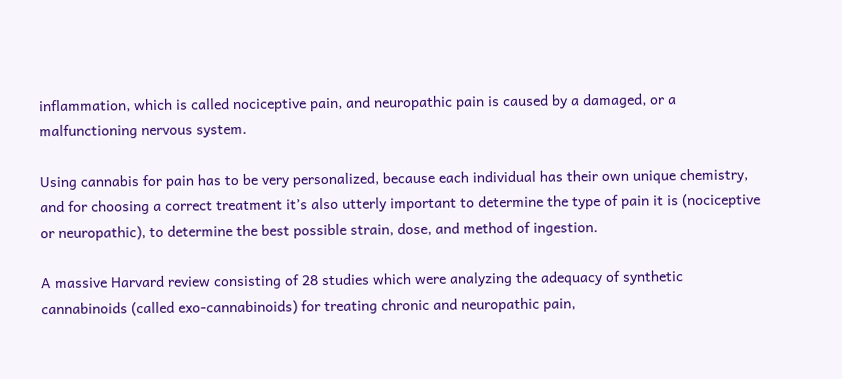inflammation, which is called nociceptive pain, and neuropathic pain is caused by a damaged, or a malfunctioning nervous system.

Using cannabis for pain has to be very personalized, because each individual has their own unique chemistry, and for choosing a correct treatment it’s also utterly important to determine the type of pain it is (nociceptive or neuropathic), to determine the best possible strain, dose, and method of ingestion.

A massive Harvard review consisting of 28 studies which were analyzing the adequacy of synthetic cannabinoids (called exo-cannabinoids) for treating chronic and neuropathic pain,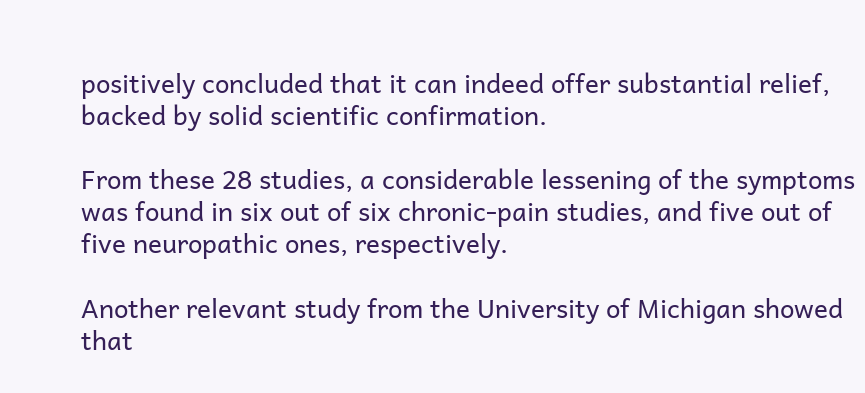positively concluded that it can indeed offer substantial relief, backed by solid scientific confirmation.

From these 28 studies, a considerable lessening of the symptoms was found in six out of six chronic-pain studies, and five out of five neuropathic ones, respectively.

Another relevant study from the University of Michigan showed that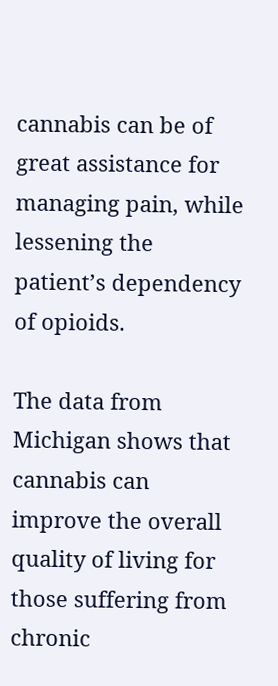cannabis can be of great assistance for managing pain, while lessening the patient’s dependency of opioids.

The data from Michigan shows that cannabis can improve the overall quality of living for those suffering from chronic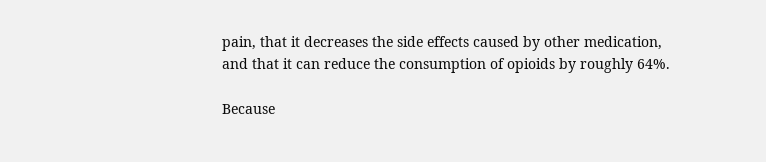pain, that it decreases the side effects caused by other medication, and that it can reduce the consumption of opioids by roughly 64%.

Because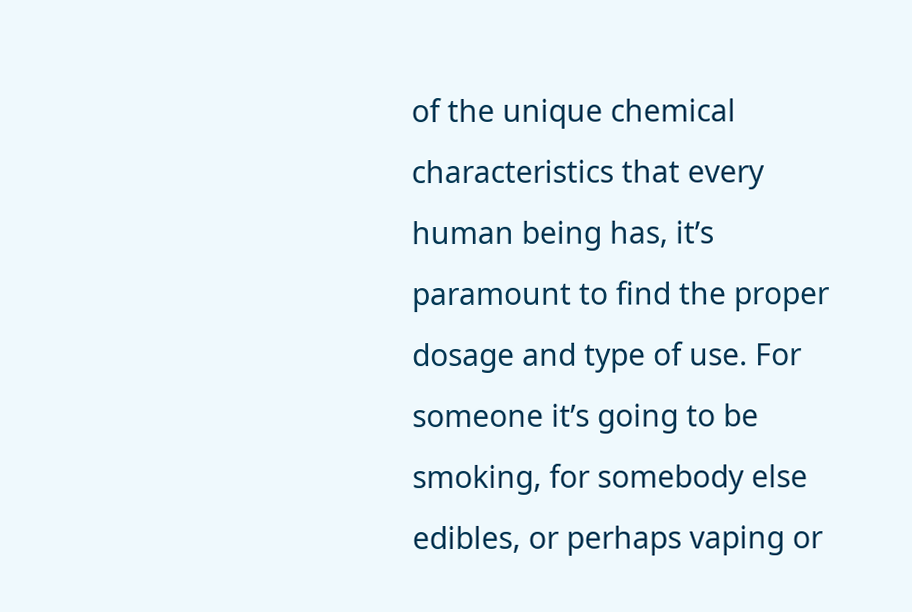of the unique chemical characteristics that every human being has, it’s paramount to find the proper dosage and type of use. For someone it’s going to be smoking, for somebody else edibles, or perhaps vaping or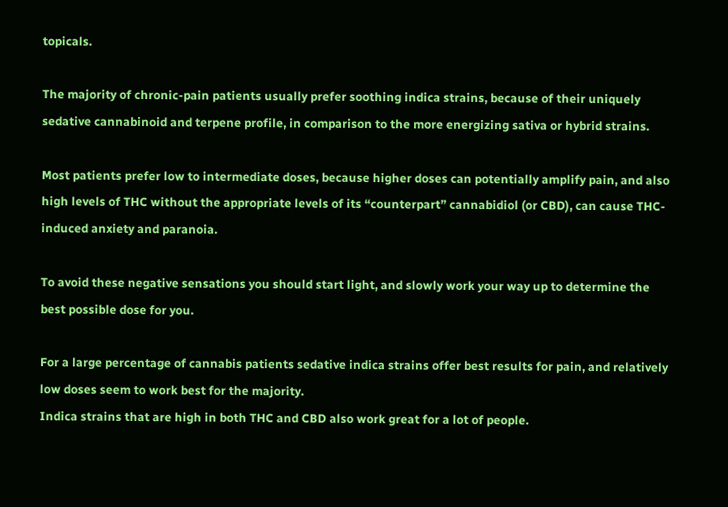topicals.

The majority of chronic-pain patients usually prefer soothing indica strains, because of their uniquely sedative cannabinoid and terpene profile, in comparison to the more energizing sativa or hybrid strains.

Most patients prefer low to intermediate doses, because higher doses can potentially amplify pain, and also high levels of THC without the appropriate levels of its “counterpart” cannabidiol (or CBD), can cause THC-induced anxiety and paranoia.

To avoid these negative sensations you should start light, and slowly work your way up to determine the best possible dose for you.

For a large percentage of cannabis patients sedative indica strains offer best results for pain, and relatively low doses seem to work best for the majority.
Indica strains that are high in both THC and CBD also work great for a lot of people.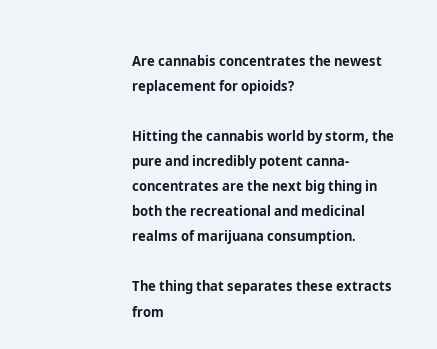Are cannabis concentrates the newest replacement for opioids?

Hitting the cannabis world by storm, the pure and incredibly potent canna-concentrates are the next big thing in both the recreational and medicinal realms of marijuana consumption.

The thing that separates these extracts from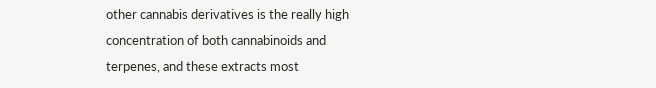other cannabis derivatives is the really high concentration of both cannabinoids and terpenes, and these extracts most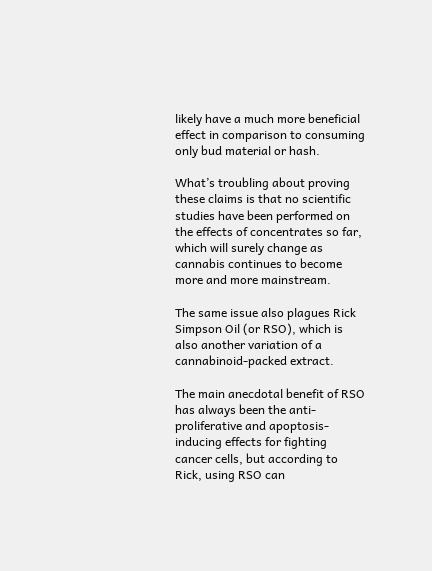likely have a much more beneficial effect in comparison to consuming only bud material or hash.

What’s troubling about proving these claims is that no scientific studies have been performed on the effects of concentrates so far, which will surely change as cannabis continues to become more and more mainstream.

The same issue also plagues Rick Simpson Oil (or RSO), which is also another variation of a cannabinoid-packed extract.

The main anecdotal benefit of RSO has always been the anti-proliferative and apoptosis-inducing effects for fighting cancer cells, but according to Rick, using RSO can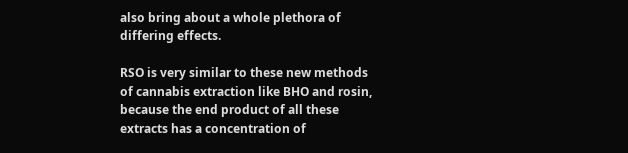also bring about a whole plethora of differing effects.

RSO is very similar to these new methods of cannabis extraction like BHO and rosin, because the end product of all these extracts has a concentration of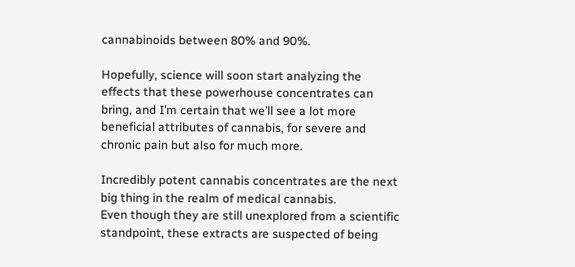cannabinoids between 80% and 90%.

Hopefully, science will soon start analyzing the effects that these powerhouse concentrates can bring, and I’m certain that we’ll see a lot more beneficial attributes of cannabis, for severe and chronic pain but also for much more.

Incredibly potent cannabis concentrates are the next big thing in the realm of medical cannabis.
Even though they are still unexplored from a scientific standpoint, these extracts are suspected of being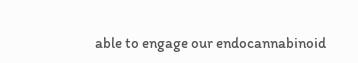able to engage our endocannabinoid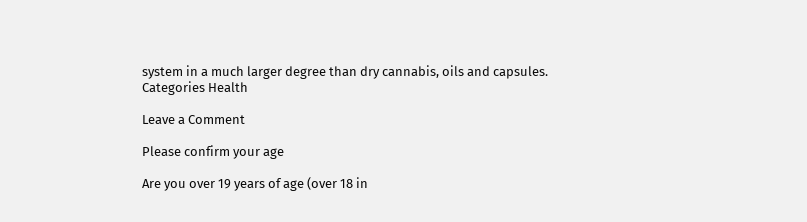system in a much larger degree than dry cannabis, oils and capsules.
Categories Health

Leave a Comment

Please confirm your age

Are you over 19 years of age (over 18 in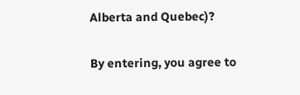Alberta and Quebec)?

By entering, you agree to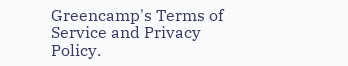Greencamp's Terms of Service and Privacy Policy.